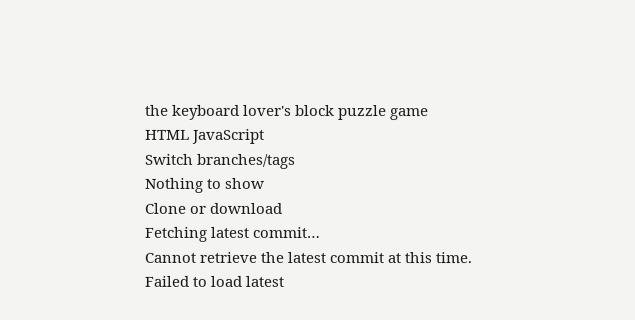the keyboard lover's block puzzle game
HTML JavaScript
Switch branches/tags
Nothing to show
Clone or download
Fetching latest commit…
Cannot retrieve the latest commit at this time.
Failed to load latest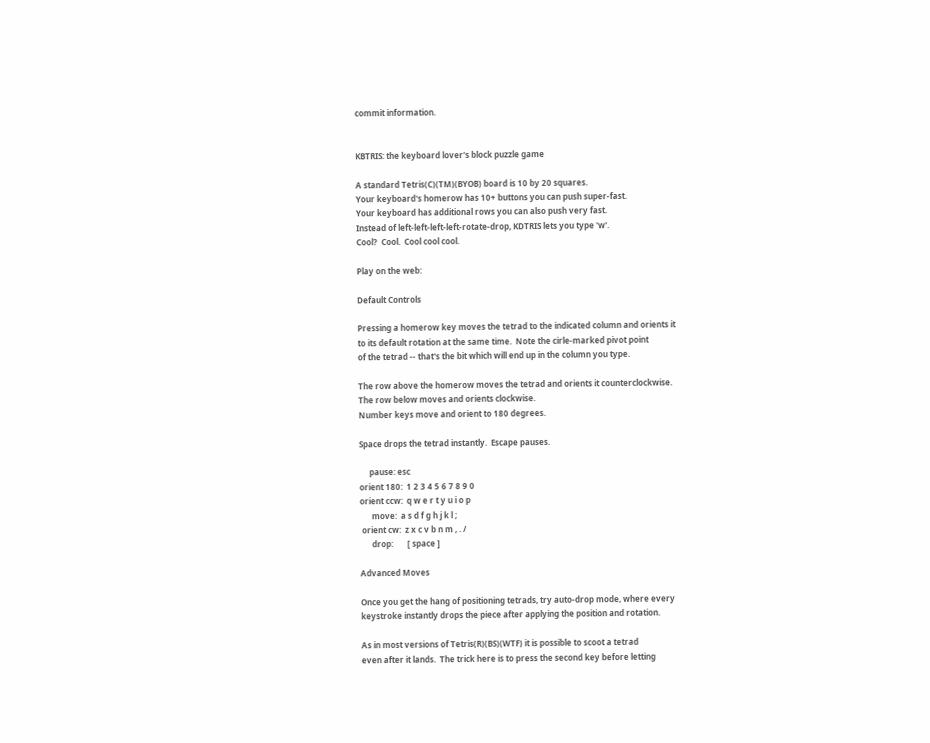commit information.


KBTRIS: the keyboard lover's block puzzle game

A standard Tetris(C)(TM)(BYOB) board is 10 by 20 squares.
Your keyboard's homerow has 10+ buttons you can push super-fast.
Your keyboard has additional rows you can also push very fast.
Instead of left-left-left-left-rotate-drop, KDTRIS lets you type 'w'.
Cool?  Cool.  Cool cool cool.

Play on the web:

Default Controls

Pressing a homerow key moves the tetrad to the indicated column and orients it
to its default rotation at the same time.  Note the cirle-marked pivot point
of the tetrad -- that's the bit which will end up in the column you type.

The row above the homerow moves the tetrad and orients it counterclockwise.
The row below moves and orients clockwise.
Number keys move and orient to 180 degrees.

Space drops the tetrad instantly.  Escape pauses.

     pause: esc
orient 180:  1 2 3 4 5 6 7 8 9 0
orient ccw:  q w e r t y u i o p
      move:  a s d f g h j k l ;
 orient cw:  z x c v b n m , . /
      drop:       [ space ]

Advanced Moves

Once you get the hang of positioning tetrads, try auto-drop mode, where every
keystroke instantly drops the piece after applying the position and rotation.

As in most versions of Tetris(R)(BS)(WTF) it is possible to scoot a tetrad
even after it lands.  The trick here is to press the second key before letting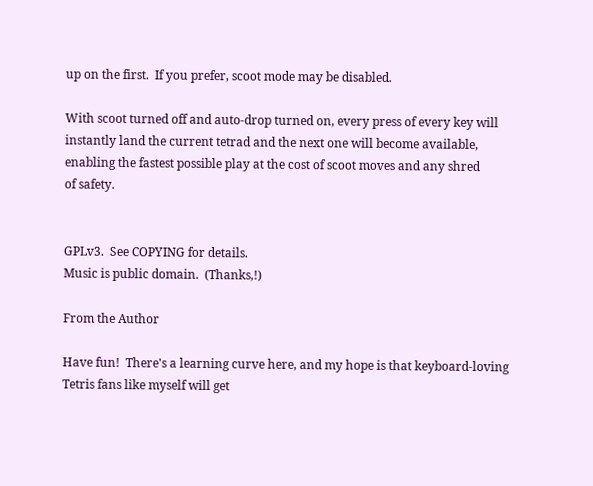up on the first.  If you prefer, scoot mode may be disabled.

With scoot turned off and auto-drop turned on, every press of every key will
instantly land the current tetrad and the next one will become available,
enabling the fastest possible play at the cost of scoot moves and any shred
of safety.


GPLv3.  See COPYING for details.
Music is public domain.  (Thanks,!)

From the Author

Have fun!  There's a learning curve here, and my hope is that keyboard-loving
Tetris fans like myself will get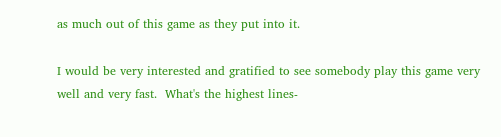as much out of this game as they put into it.

I would be very interested and gratified to see somebody play this game very
well and very fast.  What's the highest lines-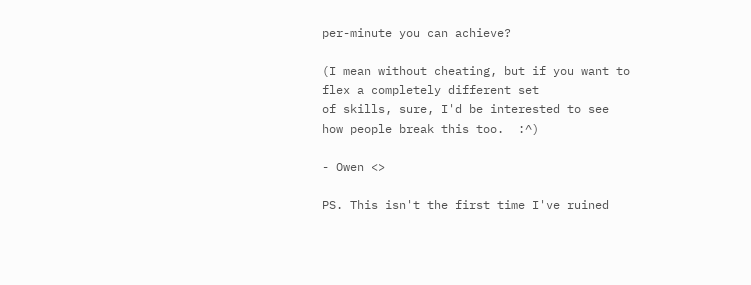per-minute you can achieve?

(I mean without cheating, but if you want to flex a completely different set
of skills, sure, I'd be interested to see how people break this too.  :^)

- Owen <>

PS. This isn't the first time I've ruined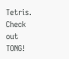Tetris.  Check out TONG!